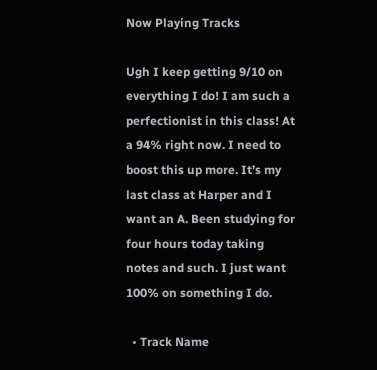Now Playing Tracks

Ugh I keep getting 9/10 on everything I do! I am such a perfectionist in this class! At a 94% right now. I need to boost this up more. It’s my last class at Harper and I want an A. Been studying for four hours today taking notes and such. I just want 100% on something I do.

  • Track Name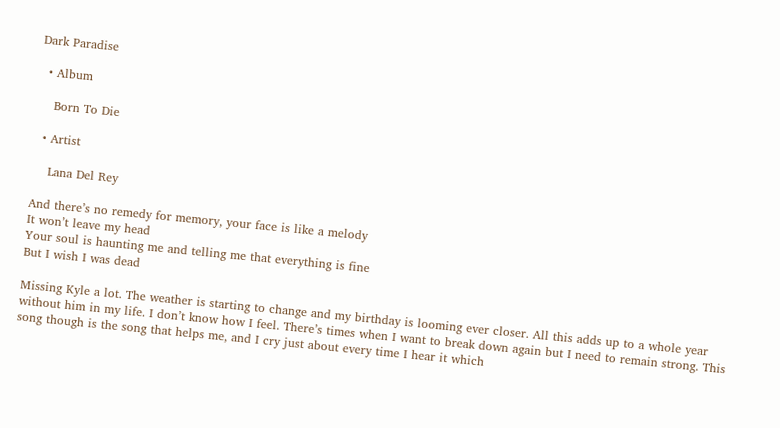Dark Paradise

  • Album

    Born To Die

  • Artist

    Lana Del Rey

And there’s no remedy for memory, your face is like a melody
It won’t leave my head
Your soul is haunting me and telling me that everything is fine
But I wish I was dead

Missing Kyle a lot. The weather is starting to change and my birthday is looming ever closer. All this adds up to a whole year without him in my life. I don’t know how I feel. There’s times when I want to break down again but I need to remain strong. This song though is the song that helps me, and I cry just about every time I hear it which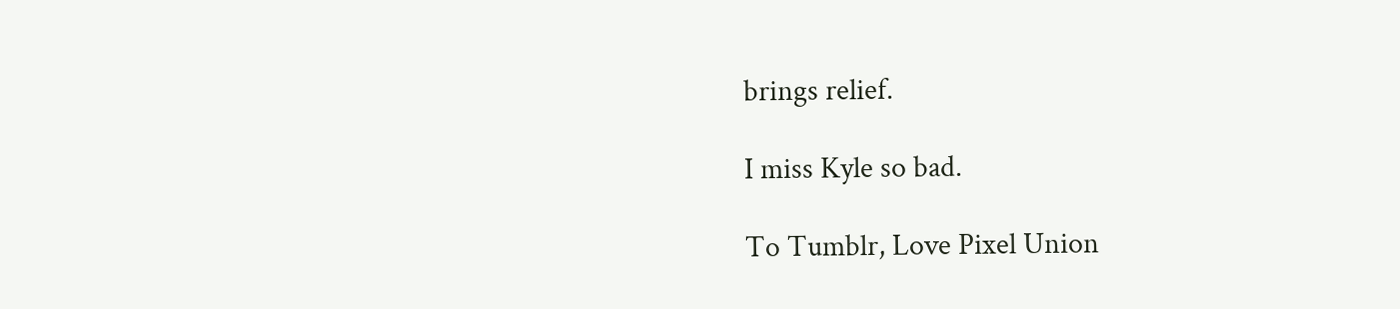brings relief.

I miss Kyle so bad.

To Tumblr, Love Pixel Union